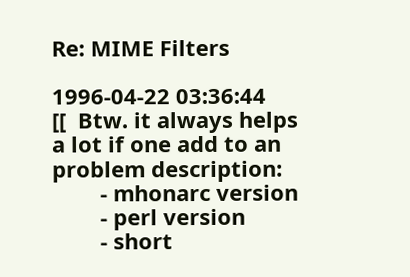Re: MIME Filters

1996-04-22 03:36:44
[[  Btw. it always helps a lot if one add to an problem description:
        - mhonarc version
        - perl version
        - short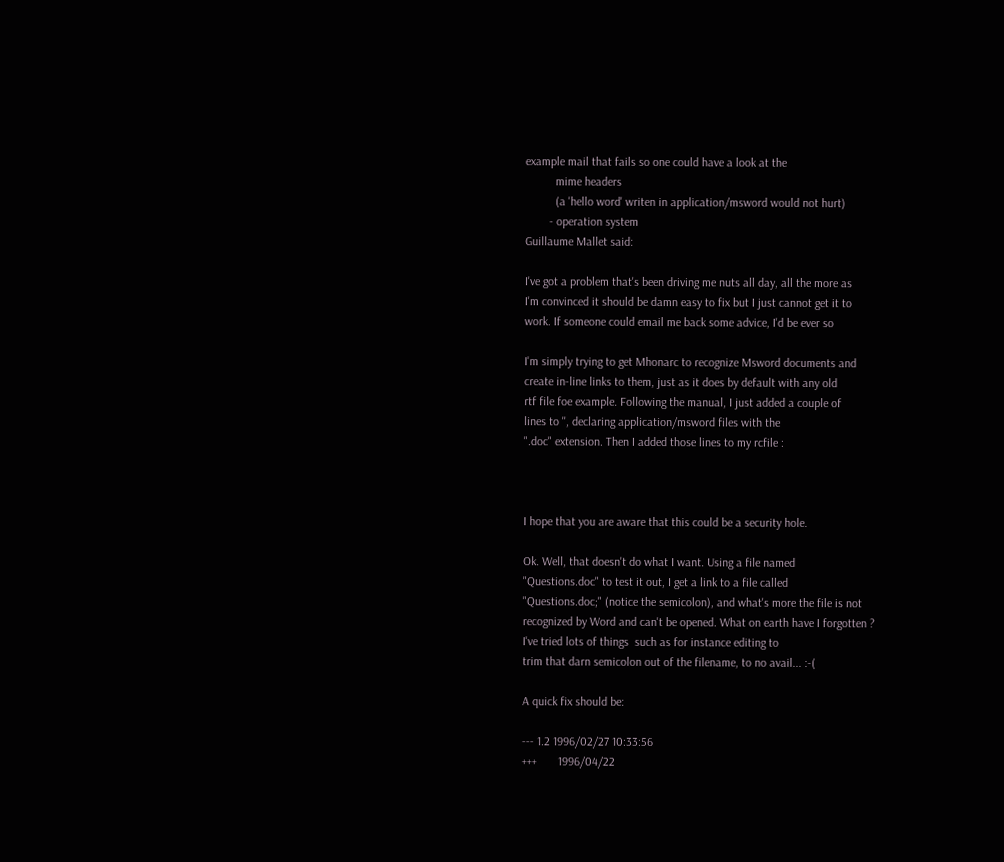example mail that fails so one could have a look at the
          mime headers
          (a 'hello word' writen in application/msword would not hurt)
        - operation system
Guillaume Mallet said:

I've got a problem that's been driving me nuts all day, all the more as
I'm convinced it should be damn easy to fix but I just cannot get it to
work. If someone could email me back some advice, I'd be ever so

I'm simply trying to get Mhonarc to recognize Msword documents and
create in-line links to them, just as it does by default with any old
rtf file foe example. Following the manual, I just added a couple of
lines to '', declaring application/msword files with the
".doc" extension. Then I added those lines to my rcfile :



I hope that you are aware that this could be a security hole.

Ok. Well, that doesn't do what I want. Using a file named
"Questions.doc" to test it out, I get a link to a file called
"Questions.doc;" (notice the semicolon), and what's more the file is not
recognized by Word and can't be opened. What on earth have I forgotten ?
I've tried lots of things  such as for instance editing to
trim that darn semicolon out of the filename, to no avail... :-(

A quick fix should be:

--- 1.2 1996/02/27 10:33:56
+++       1996/04/22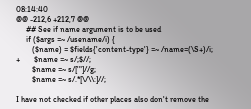08:14:40
@@ -212,6 +212,7 @@
     ## See if name argument is to be used
     if ($args =~ /usename/i) {
        ($name) = $fields{'content-type'} =~ /name=(\S+)/i;
+       $name =~ s/;$//;
        $name =~ s/['"]//g;
        $name =~ s/.*[\/\\:]//;

I have not checked if other places also don't remove the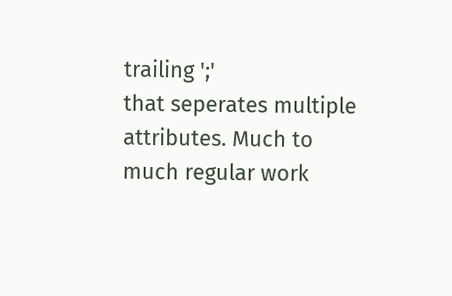trailing ';'
that seperates multiple attributes. Much to much regular work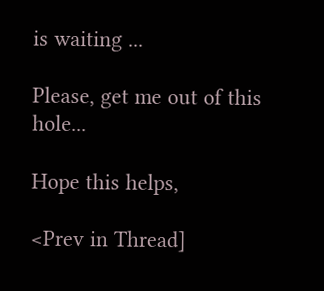is waiting ...

Please, get me out of this hole...

Hope this helps,

<Prev in Thread]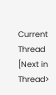Current Thread [Next in Thread>